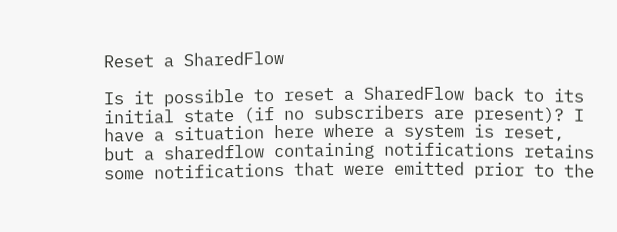Reset a SharedFlow

Is it possible to reset a SharedFlow back to its initial state (if no subscribers are present)? I have a situation here where a system is reset, but a sharedflow containing notifications retains some notifications that were emitted prior to the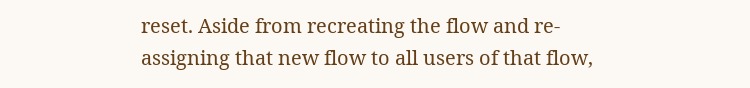reset. Aside from recreating the flow and re-assigning that new flow to all users of that flow,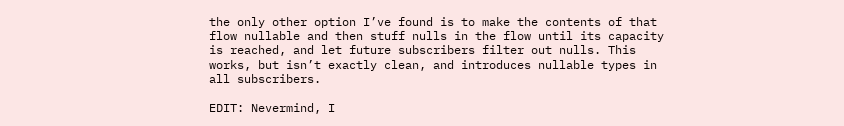the only other option I’ve found is to make the contents of that flow nullable and then stuff nulls in the flow until its capacity is reached, and let future subscribers filter out nulls. This works, but isn’t exactly clean, and introduces nullable types in all subscribers.

EDIT: Nevermind, I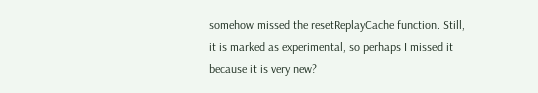somehow missed the resetReplayCache function. Still, it is marked as experimental, so perhaps I missed it because it is very new?